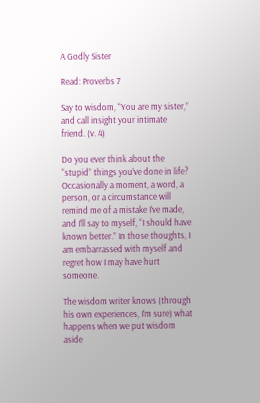A Godly Sister

Read: Proverbs 7

Say to wisdom, “You are my sister,” and call insight your intimate friend. (v. 4)

Do you ever think about the “stupid” things you’ve done in life? Occasionally a moment, a word, a person, or a circumstance will remind me of a mistake I’ve made, and I’ll say to myself, “I should have known better.” In those thoughts, I am embarrassed with myself and regret how I may have hurt someone.

The wisdom writer knows (through his own experiences, I’m sure) what happens when we put wisdom aside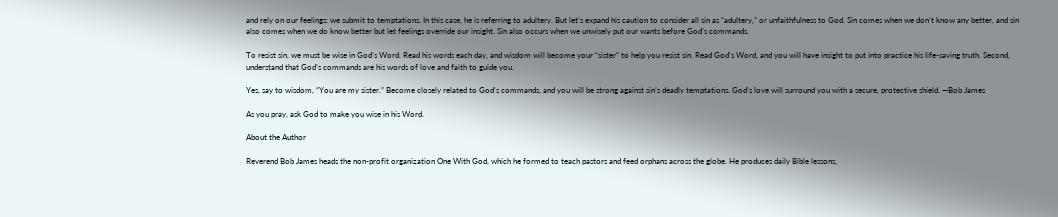and rely on our feelings: we submit to temptations. In this case, he is referring to adultery. But let’s expand his caution to consider all sin as “adultery,” or unfaithfulness to God. Sin comes when we don’t know any better, and sin also comes when we do know better but let feelings override our insight. Sin also occurs when we unwisely put our wants before God’s commands.

To resist sin, we must be wise in God’s Word. Read his words each day, and wisdom will become your “sister” to help you resist sin. Read God’s Word, and you will have insight to put into practice his life-saving truth. Second, understand that God’s commands are his words of love and faith to guide you.

Yes, say to wisdom, “You are my sister.” Become closely related to God’s commands, and you will be strong against sin’s deadly temptations. God’s love will surround you with a secure, protective shield. —Bob James

As you pray, ask God to make you wise in his Word.

About the Author

Reverend Bob James heads the non-profit organization One With God, which he formed to teach pastors and feed orphans across the globe. He produces daily Bible lessons,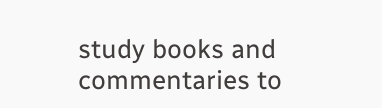study books and commentaries to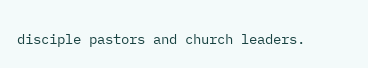disciple pastors and church leaders.